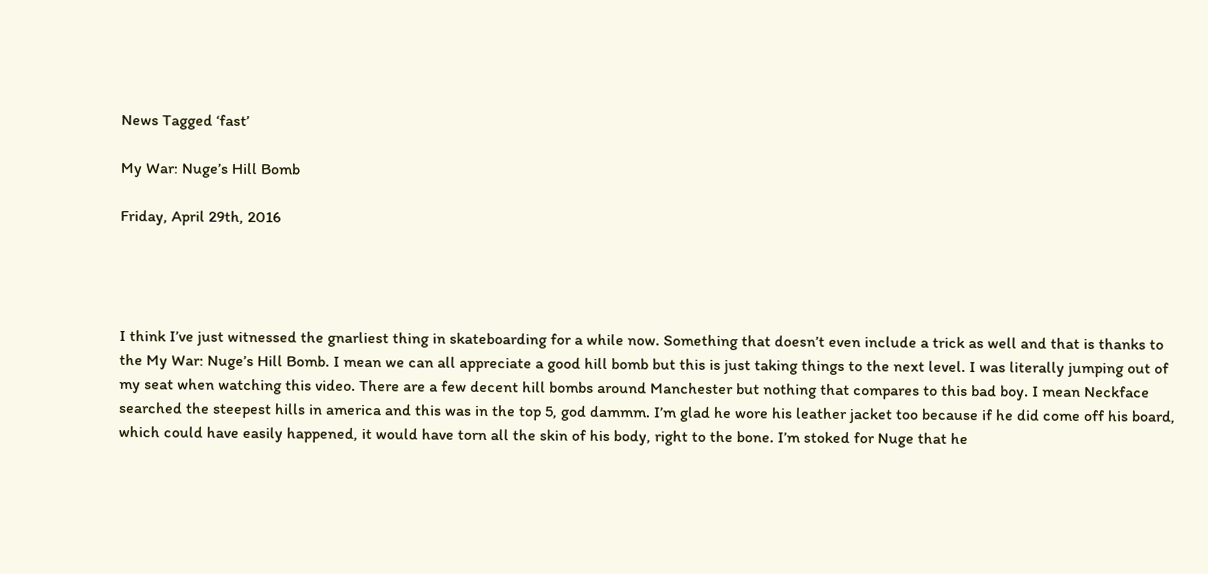News Tagged ‘fast’

My War: Nuge’s Hill Bomb

Friday, April 29th, 2016




I think I’ve just witnessed the gnarliest thing in skateboarding for a while now. Something that doesn’t even include a trick as well and that is thanks to the My War: Nuge’s Hill Bomb. I mean we can all appreciate a good hill bomb but this is just taking things to the next level. I was literally jumping out of my seat when watching this video. There are a few decent hill bombs around Manchester but nothing that compares to this bad boy. I mean Neckface searched the steepest hills in america and this was in the top 5, god dammm. I’m glad he wore his leather jacket too because if he did come off his board, which could have easily happened, it would have torn all the skin of his body, right to the bone. I’m stoked for Nuge that he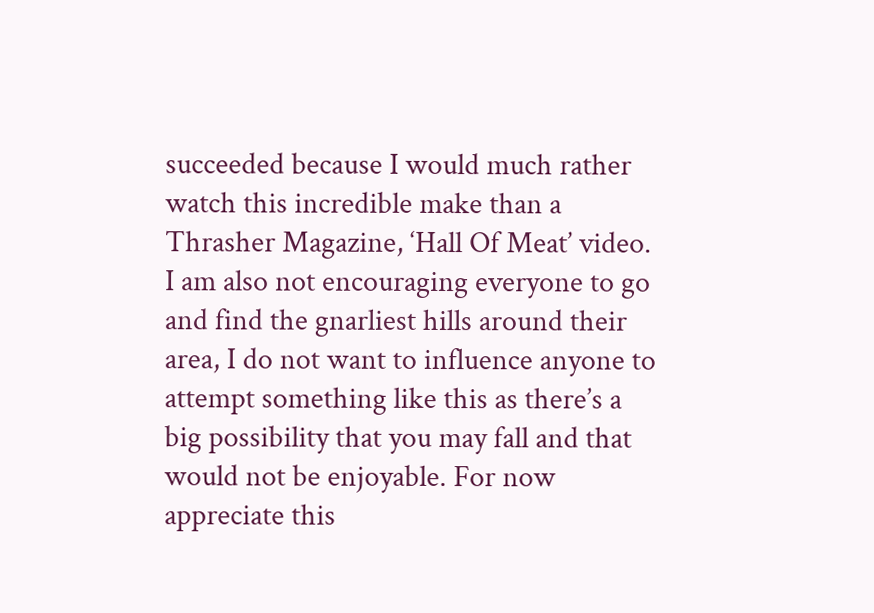succeeded because I would much rather watch this incredible make than a Thrasher Magazine, ‘Hall Of Meat’ video. I am also not encouraging everyone to go and find the gnarliest hills around their area, I do not want to influence anyone to attempt something like this as there’s a big possibility that you may fall and that would not be enjoyable. For now appreciate this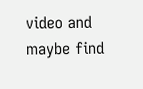video and maybe find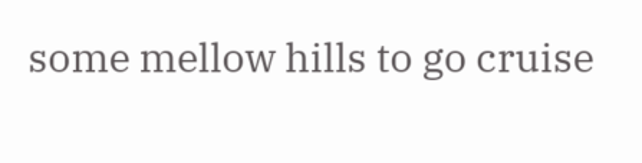some mellow hills to go cruise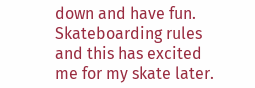down and have fun. Skateboarding rules and this has excited me for my skate later.